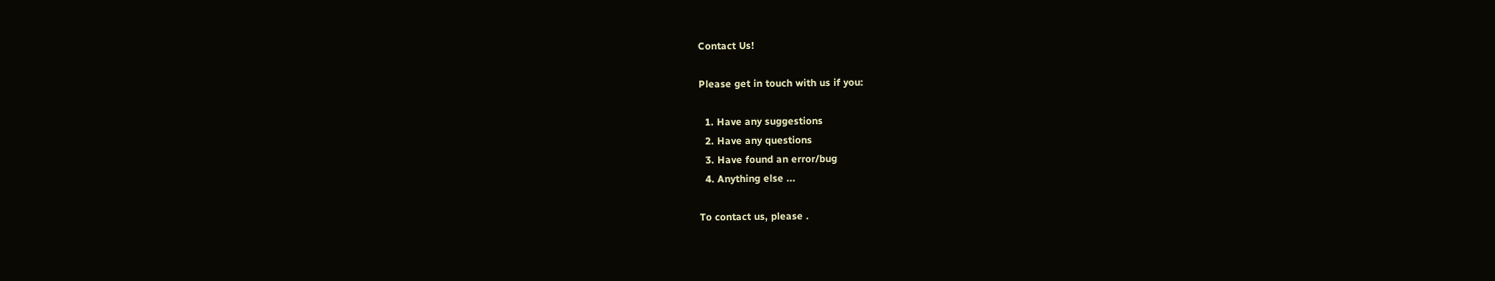Contact Us!

Please get in touch with us if you:

  1. Have any suggestions
  2. Have any questions
  3. Have found an error/bug
  4. Anything else ...

To contact us, please .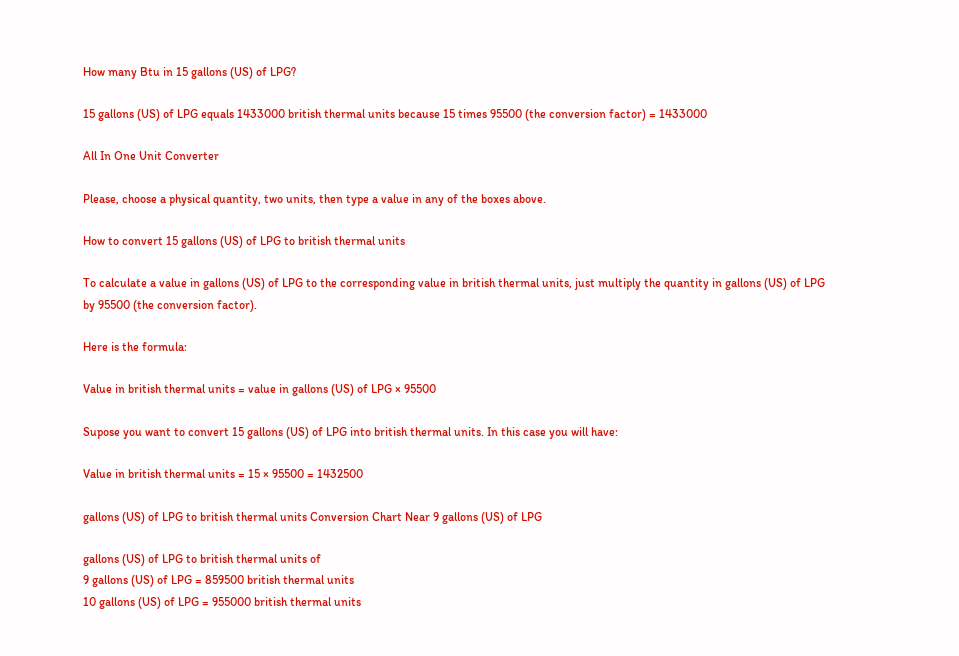How many Btu in 15 gallons (US) of LPG?

15 gallons (US) of LPG equals 1433000 british thermal units because 15 times 95500 (the conversion factor) = 1433000

All In One Unit Converter

Please, choose a physical quantity, two units, then type a value in any of the boxes above.

How to convert 15 gallons (US) of LPG to british thermal units

To calculate a value in gallons (US) of LPG to the corresponding value in british thermal units, just multiply the quantity in gallons (US) of LPG by 95500 (the conversion factor).

Here is the formula:

Value in british thermal units = value in gallons (US) of LPG × 95500

Supose you want to convert 15 gallons (US) of LPG into british thermal units. In this case you will have:

Value in british thermal units = 15 × 95500 = 1432500

gallons (US) of LPG to british thermal units Conversion Chart Near 9 gallons (US) of LPG

gallons (US) of LPG to british thermal units of
9 gallons (US) of LPG = 859500 british thermal units
10 gallons (US) of LPG = 955000 british thermal units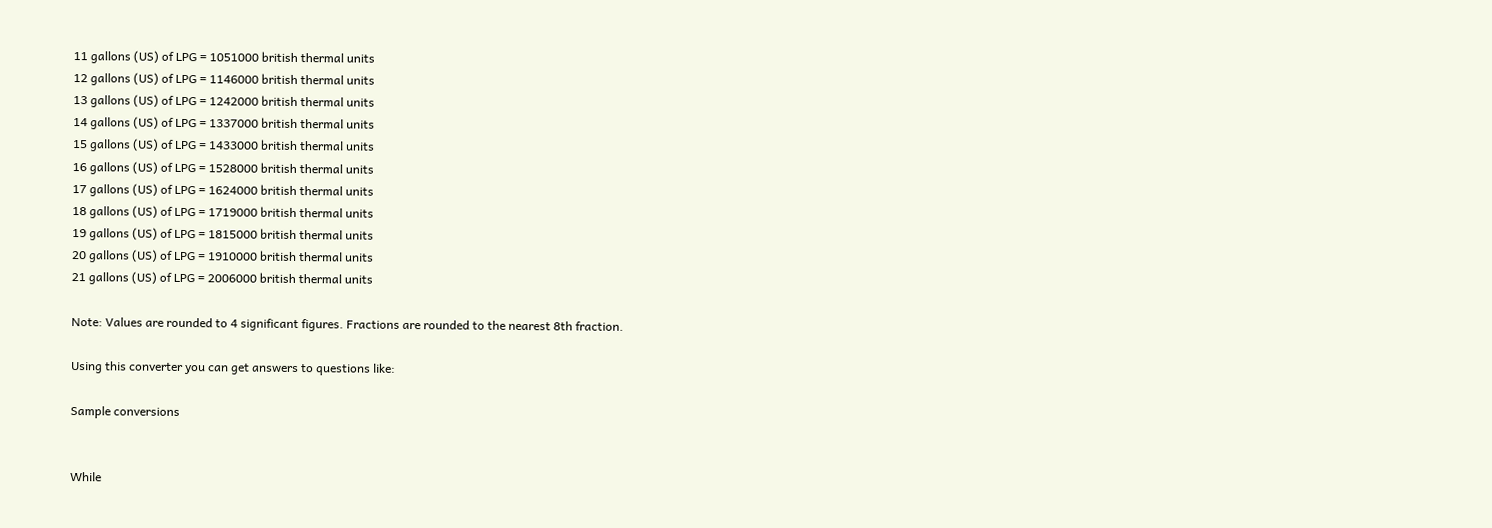11 gallons (US) of LPG = 1051000 british thermal units
12 gallons (US) of LPG = 1146000 british thermal units
13 gallons (US) of LPG = 1242000 british thermal units
14 gallons (US) of LPG = 1337000 british thermal units
15 gallons (US) of LPG = 1433000 british thermal units
16 gallons (US) of LPG = 1528000 british thermal units
17 gallons (US) of LPG = 1624000 british thermal units
18 gallons (US) of LPG = 1719000 british thermal units
19 gallons (US) of LPG = 1815000 british thermal units
20 gallons (US) of LPG = 1910000 british thermal units
21 gallons (US) of LPG = 2006000 british thermal units

Note: Values are rounded to 4 significant figures. Fractions are rounded to the nearest 8th fraction.

Using this converter you can get answers to questions like:

Sample conversions


While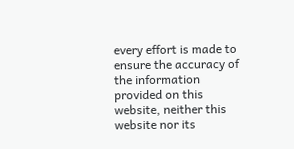every effort is made to ensure the accuracy of the information provided on this website, neither this website nor its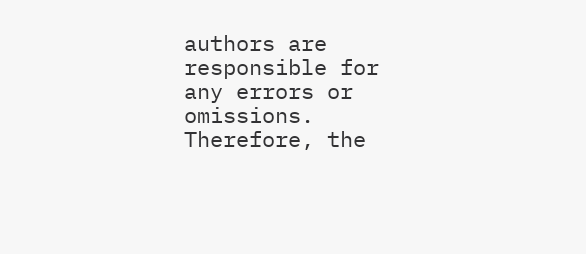authors are responsible for any errors or omissions. Therefore, the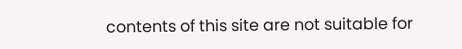contents of this site are not suitable for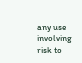any use involving risk to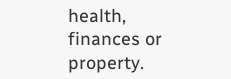health, finances or property.